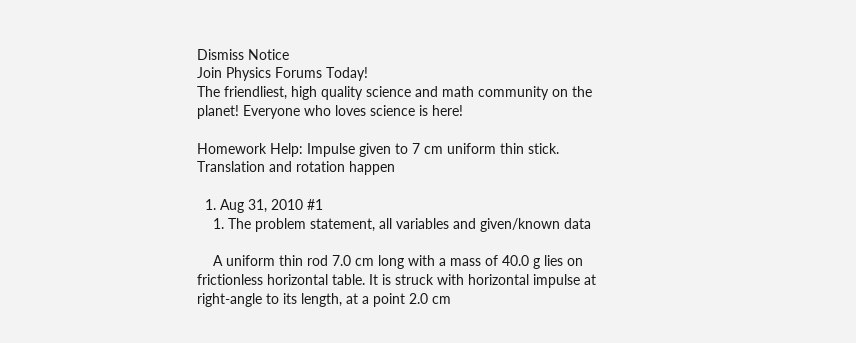Dismiss Notice
Join Physics Forums Today!
The friendliest, high quality science and math community on the planet! Everyone who loves science is here!

Homework Help: Impulse given to 7 cm uniform thin stick. Translation and rotation happen

  1. Aug 31, 2010 #1
    1. The problem statement, all variables and given/known data

    A uniform thin rod 7.0 cm long with a mass of 40.0 g lies on frictionless horizontal table. It is struck with horizontal impulse at right-angle to its length, at a point 2.0 cm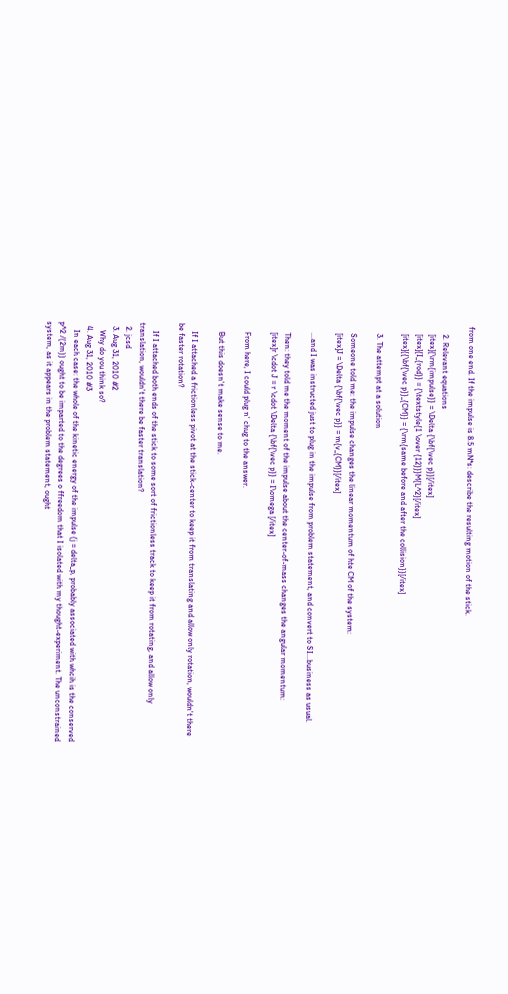from one end. If the impulse is 8.5 mN*s: describe the resulting motion of the stick.

    2. Relevant equations
    [itex]{\rm{impulse}} = \Delta {\bf{\vec p}}[/itex]
    [itex]{I_{rod}} = {\textstyle{1 \over {12}}}M{L^2}[/itex]
    [itex]{{\bf{\vec p}}_{CM}} = {\rm{same before and after the collision}}[/itex]

    3. The attempt at a solution

    Someone told me: the impulse changes the linear momentum of hte CM of the system:
    [itex]J = \Delta {\bf{\vec p}} = m{v_{CM}}[/itex]

    ...and I was instructed just to plug in the impulse from problem statement, and convert to SI...business as usual.

    Then: they told me the moment of the impulse about the center-of-mass changes the angular momentum:
    [itex]r \cdot J = r \cdot \Delta {\bf{\vec p}} = I\omega [/itex]

    From here, I could plug n' chug to the answer.

    But this doesn't make sense to me.

    If I attached a frictionless pivot at the stick-center to keep it from translating and allow only rotation, wouldn't there be faster rotation?

    If I attached both ends of the stick to some sort of frictionless track to keep it from rotating, and allow only translation, wouldn't there be faster translation?
  2. jcsd
  3. Aug 31, 2010 #2
    Why do you think so?
  4. Aug 31, 2010 #3
    In each case: the whole of the kinetic energy of the impulse (j = delta_p, probably associated with whcih is the conserved p^2 /(2m)) ought to be imparted to the degrees o ffreedom that I isolated with my thought-experiment. The unconstrained system, as it appears in the problem statement, ought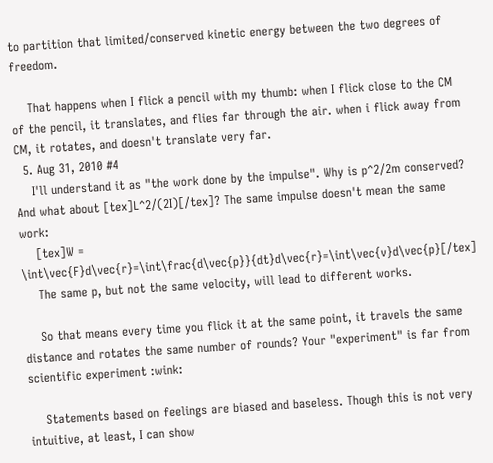to partition that limited/conserved kinetic energy between the two degrees of freedom.

    That happens when I flick a pencil with my thumb: when I flick close to the CM of the pencil, it translates, and flies far through the air. when i flick away from CM, it rotates, and doesn't translate very far.
  5. Aug 31, 2010 #4
    I'll understand it as "the work done by the impulse". Why is p^2/2m conserved? And what about [tex]L^2/(2I)[/tex]? The same impulse doesn't mean the same work:
    [tex]W = \int\vec{F}d\vec{r}=\int\frac{d\vec{p}}{dt}d\vec{r}=\int\vec{v}d\vec{p}[/tex]
    The same p, but not the same velocity, will lead to different works.

    So that means every time you flick it at the same point, it travels the same distance and rotates the same number of rounds? Your "experiment" is far from scientific experiment :wink:

    Statements based on feelings are biased and baseless. Though this is not very intuitive, at least, I can show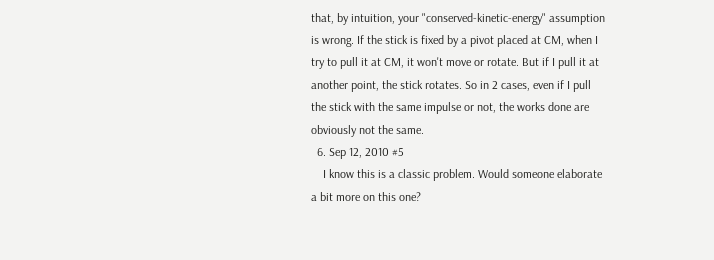that, by intuition, your "conserved-kinetic-energy" assumption is wrong. If the stick is fixed by a pivot placed at CM, when I try to pull it at CM, it won't move or rotate. But if I pull it at another point, the stick rotates. So in 2 cases, even if I pull the stick with the same impulse or not, the works done are obviously not the same.
  6. Sep 12, 2010 #5
    I know this is a classic problem. Would someone elaborate a bit more on this one?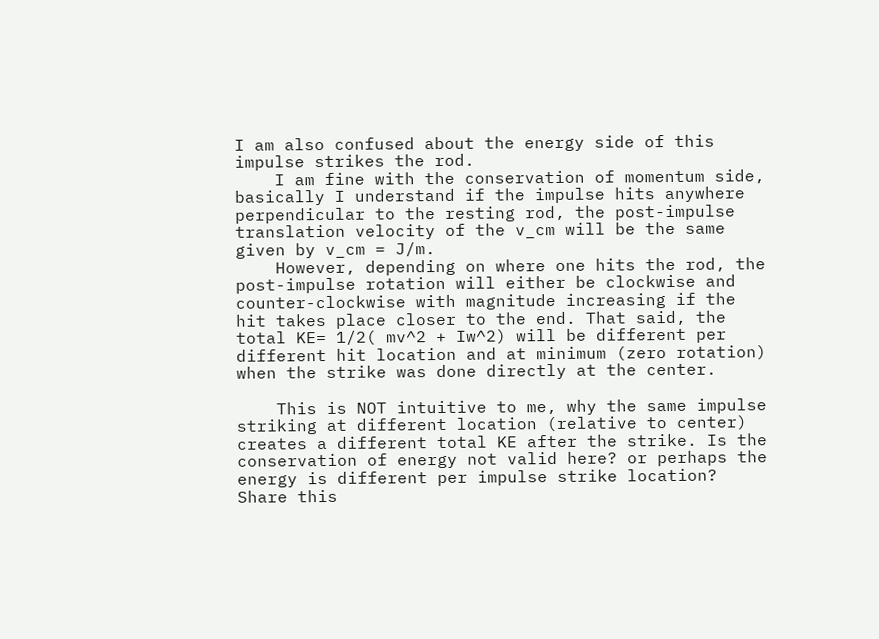I am also confused about the energy side of this impulse strikes the rod.
    I am fine with the conservation of momentum side, basically I understand if the impulse hits anywhere perpendicular to the resting rod, the post-impulse translation velocity of the v_cm will be the same given by v_cm = J/m.
    However, depending on where one hits the rod, the post-impulse rotation will either be clockwise and counter-clockwise with magnitude increasing if the hit takes place closer to the end. That said, the total KE= 1/2( mv^2 + Iw^2) will be different per different hit location and at minimum (zero rotation) when the strike was done directly at the center.

    This is NOT intuitive to me, why the same impulse striking at different location (relative to center) creates a different total KE after the strike. Is the conservation of energy not valid here? or perhaps the energy is different per impulse strike location?
Share this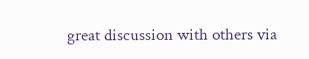great discussion with others via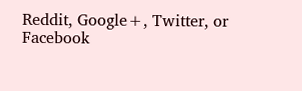Reddit, Google+, Twitter, or Facebook